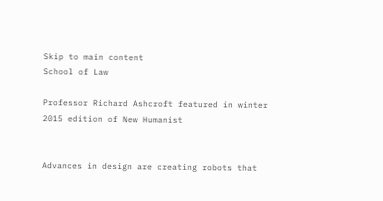Skip to main content
School of Law

Professor Richard Ashcroft featured in winter 2015 edition of New Humanist


Advances in design are creating robots that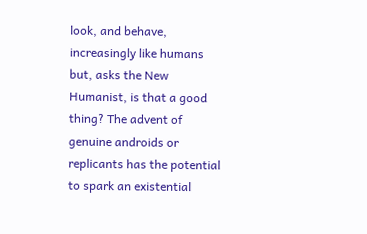look, and behave, increasingly like humans but, asks the New Humanist, is that a good thing? The advent of genuine androids or replicants has the potential to spark an existential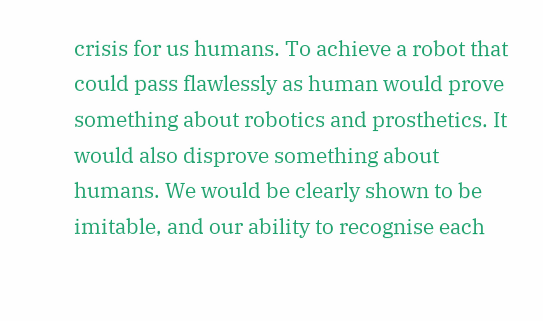crisis for us humans. To achieve a robot that could pass flawlessly as human would prove something about robotics and prosthetics. It would also disprove something about humans. We would be clearly shown to be imitable, and our ability to recognise each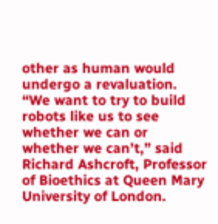other as human would undergo a revaluation. “We want to try to build robots like us to see whether we can or whether we can’t,” said Richard Ashcroft, Professor of Bioethics at Queen Mary University of London.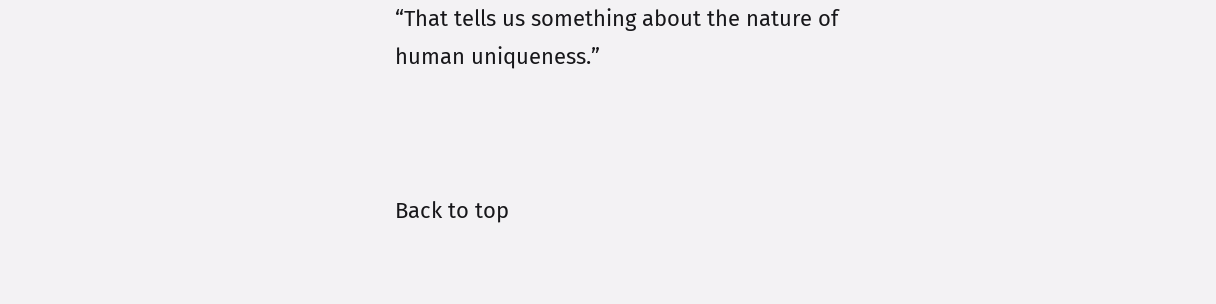“That tells us something about the nature of human uniqueness.”



Back to top